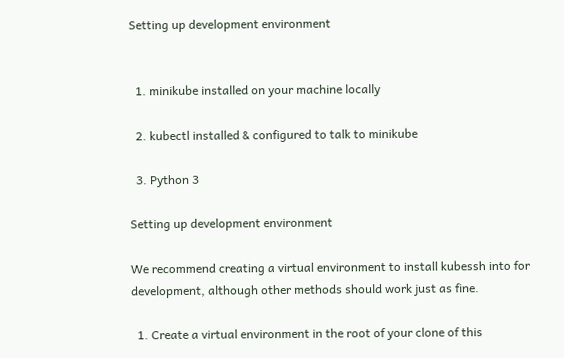Setting up development environment


  1. minikube installed on your machine locally

  2. kubectl installed & configured to talk to minikube

  3. Python 3

Setting up development environment

We recommend creating a virtual environment to install kubessh into for development, although other methods should work just as fine.

  1. Create a virtual environment in the root of your clone of this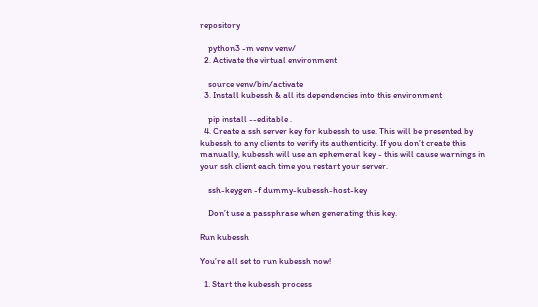repository

    python3 -m venv venv/
  2. Activate the virtual environment

    source venv/bin/activate
  3. Install kubessh & all its dependencies into this environment

    pip install --editable .
  4. Create a ssh server key for kubessh to use. This will be presented by kubessh to any clients to verify its authenticity. If you don’t create this manually, kubessh will use an ephemeral key - this will cause warnings in your ssh client each time you restart your server.

    ssh-keygen -f dummy-kubessh-host-key

    Don’t use a passphrase when generating this key.

Run kubessh

You’re all set to run kubessh now!

  1. Start the kubessh process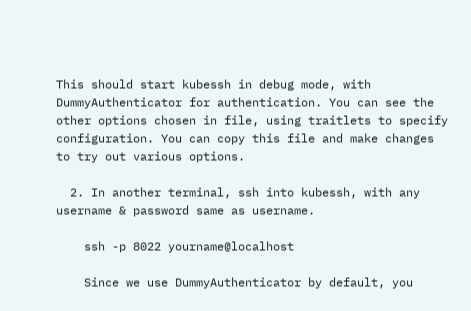This should start kubessh in debug mode, with DummyAuthenticator for authentication. You can see the other options chosen in file, using traitlets to specify configuration. You can copy this file and make changes to try out various options.

  2. In another terminal, ssh into kubessh, with any username & password same as username.

    ssh -p 8022 yourname@localhost

    Since we use DummyAuthenticator by default, you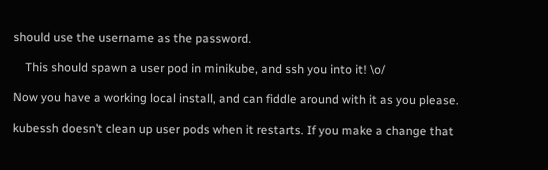should use the username as the password.

    This should spawn a user pod in minikube, and ssh you into it! \o/

Now you have a working local install, and can fiddle around with it as you please.

kubessh doesn’t clean up user pods when it restarts. If you make a change that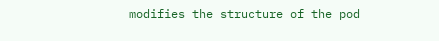modifies the structure of the pod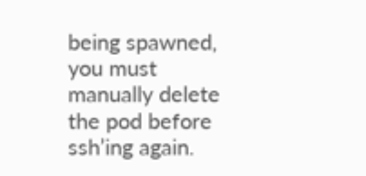being spawned, you must manually delete the pod before ssh’ing again.